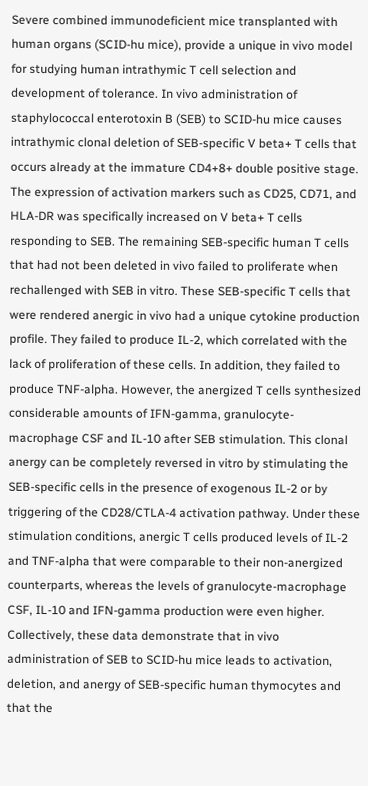Severe combined immunodeficient mice transplanted with human organs (SCID-hu mice), provide a unique in vivo model for studying human intrathymic T cell selection and development of tolerance. In vivo administration of staphylococcal enterotoxin B (SEB) to SCID-hu mice causes intrathymic clonal deletion of SEB-specific V beta+ T cells that occurs already at the immature CD4+8+ double positive stage. The expression of activation markers such as CD25, CD71, and HLA-DR was specifically increased on V beta+ T cells responding to SEB. The remaining SEB-specific human T cells that had not been deleted in vivo failed to proliferate when rechallenged with SEB in vitro. These SEB-specific T cells that were rendered anergic in vivo had a unique cytokine production profile. They failed to produce IL-2, which correlated with the lack of proliferation of these cells. In addition, they failed to produce TNF-alpha. However, the anergized T cells synthesized considerable amounts of IFN-gamma, granulocyte-macrophage CSF and IL-10 after SEB stimulation. This clonal anergy can be completely reversed in vitro by stimulating the SEB-specific cells in the presence of exogenous IL-2 or by triggering of the CD28/CTLA-4 activation pathway. Under these stimulation conditions, anergic T cells produced levels of IL-2 and TNF-alpha that were comparable to their non-anergized counterparts, whereas the levels of granulocyte-macrophage CSF, IL-10 and IFN-gamma production were even higher. Collectively, these data demonstrate that in vivo administration of SEB to SCID-hu mice leads to activation, deletion, and anergy of SEB-specific human thymocytes and that the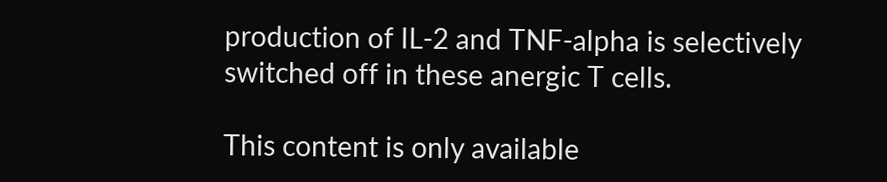production of IL-2 and TNF-alpha is selectively switched off in these anergic T cells.

This content is only available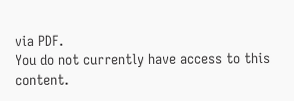via PDF.
You do not currently have access to this content.